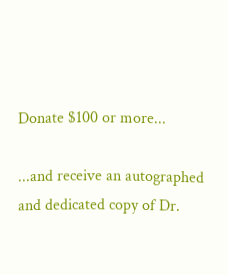Donate $100 or more...

...and receive an autographed and dedicated copy of Dr.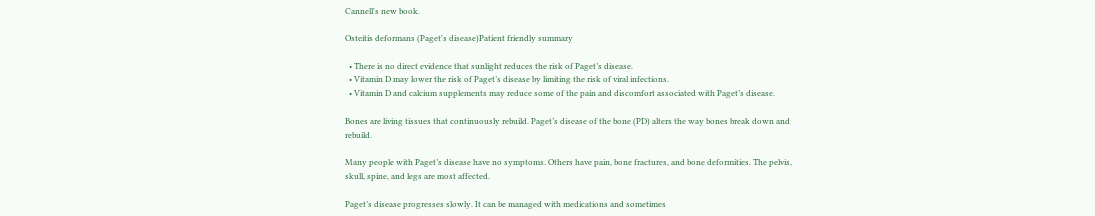Cannell's new book.

Osteitis deformans (Paget's disease)Patient friendly summary

  • There is no direct evidence that sunlight reduces the risk of Paget’s disease.
  • Vitamin D may lower the risk of Paget’s disease by limiting the risk of viral infections.
  • Vitamin D and calcium supplements may reduce some of the pain and discomfort associated with Paget’s disease.

Bones are living tissues that continuously rebuild. Paget’s disease of the bone (PD) alters the way bones break down and rebuild.

Many people with Paget’s disease have no symptoms. Others have pain, bone fractures, and bone deformities. The pelvis, skull, spine, and legs are most affected.

Paget’s disease progresses slowly. It can be managed with medications and sometimes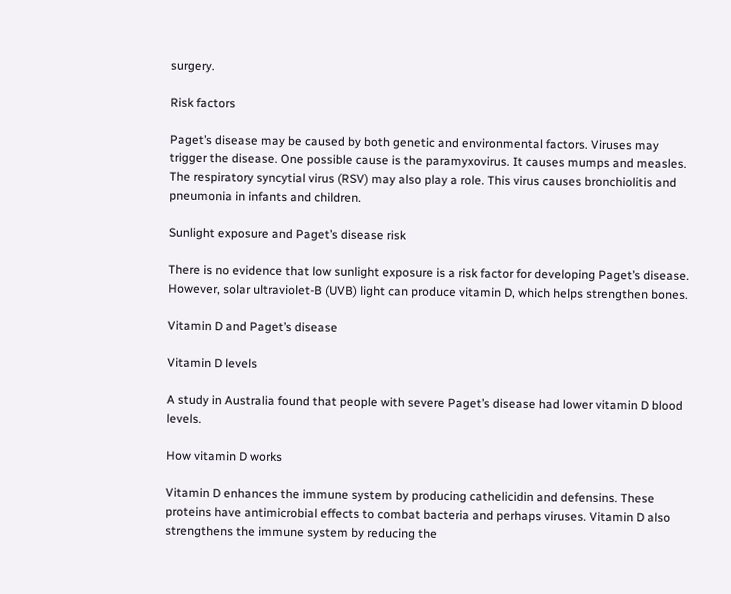surgery.

Risk factors

Paget’s disease may be caused by both genetic and environmental factors. Viruses may trigger the disease. One possible cause is the paramyxovirus. It causes mumps and measles. The respiratory syncytial virus (RSV) may also play a role. This virus causes bronchiolitis and pneumonia in infants and children.

Sunlight exposure and Paget’s disease risk

There is no evidence that low sunlight exposure is a risk factor for developing Paget’s disease. However, solar ultraviolet-B (UVB) light can produce vitamin D, which helps strengthen bones.

Vitamin D and Paget’s disease

Vitamin D levels

A study in Australia found that people with severe Paget’s disease had lower vitamin D blood levels.

How vitamin D works

Vitamin D enhances the immune system by producing cathelicidin and defensins. These proteins have antimicrobial effects to combat bacteria and perhaps viruses. Vitamin D also strengthens the immune system by reducing the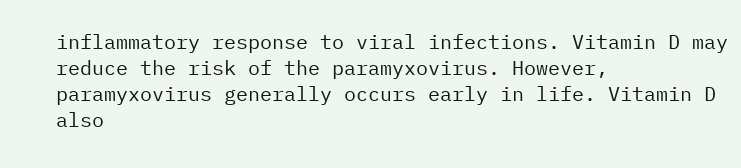inflammatory response to viral infections. Vitamin D may reduce the risk of the paramyxovirus. However, paramyxovirus generally occurs early in life. Vitamin D also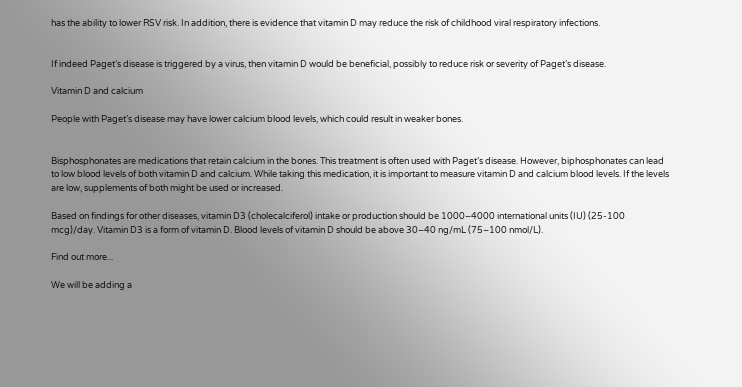has the ability to lower RSV risk. In addition, there is evidence that vitamin D may reduce the risk of childhood viral respiratory infections.


If indeed Paget’s disease is triggered by a virus, then vitamin D would be beneficial, possibly to reduce risk or severity of Paget’s disease.

Vitamin D and calcium

People with Paget’s disease may have lower calcium blood levels, which could result in weaker bones.


Bisphosphonates are medications that retain calcium in the bones. This treatment is often used with Paget’s disease. However, biphosphonates can lead to low blood levels of both vitamin D and calcium. While taking this medication, it is important to measure vitamin D and calcium blood levels. If the levels are low, supplements of both might be used or increased.

Based on findings for other diseases, vitamin D3 (cholecalciferol) intake or production should be 1000–4000 international units (IU) (25-100 mcg)/day. Vitamin D3 is a form of vitamin D. Blood levels of vitamin D should be above 30–40 ng/mL (75–100 nmol/L).

Find out more...

We will be adding a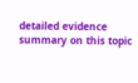detailed evidence summary on this topic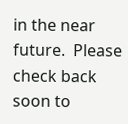in the near future.  Please check back soon to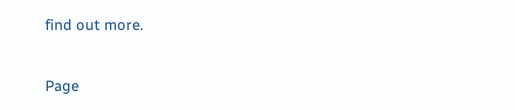find out more.

Page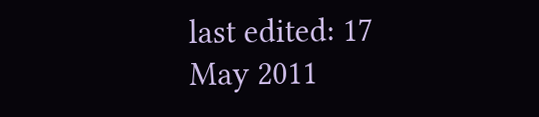last edited: 17 May 2011